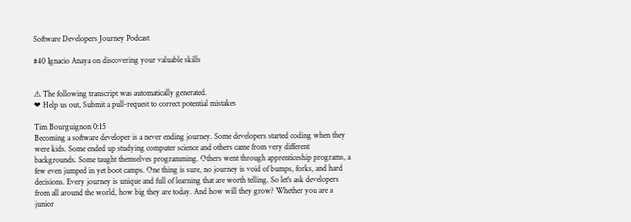Software Developers Journey Podcast

#40 Ignacio Anaya on discovering your valuable skills


⚠ The following transcript was automatically generated.
❤ Help us out, Submit a pull-request to correct potential mistakes

Tim Bourguignon 0:15
Becoming a software developer is a never ending journey. Some developers started coding when they were kids. Some ended up studying computer science and others came from very different backgrounds. Some taught themselves programming. Others went through apprenticeship programs, a few even jumped in yet boot camps. One thing is sure, no journey is void of bumps, forks, and hard decisions. Every journey is unique and full of learning that are worth telling. So let's ask developers from all around the world, how big they are today. And how will they grow? Whether you are a junior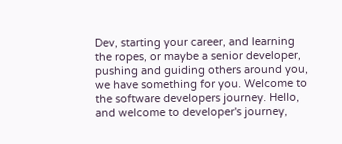Dev, starting your career, and learning the ropes, or maybe a senior developer, pushing and guiding others around you, we have something for you. Welcome to the software developers journey. Hello, and welcome to developer's journey,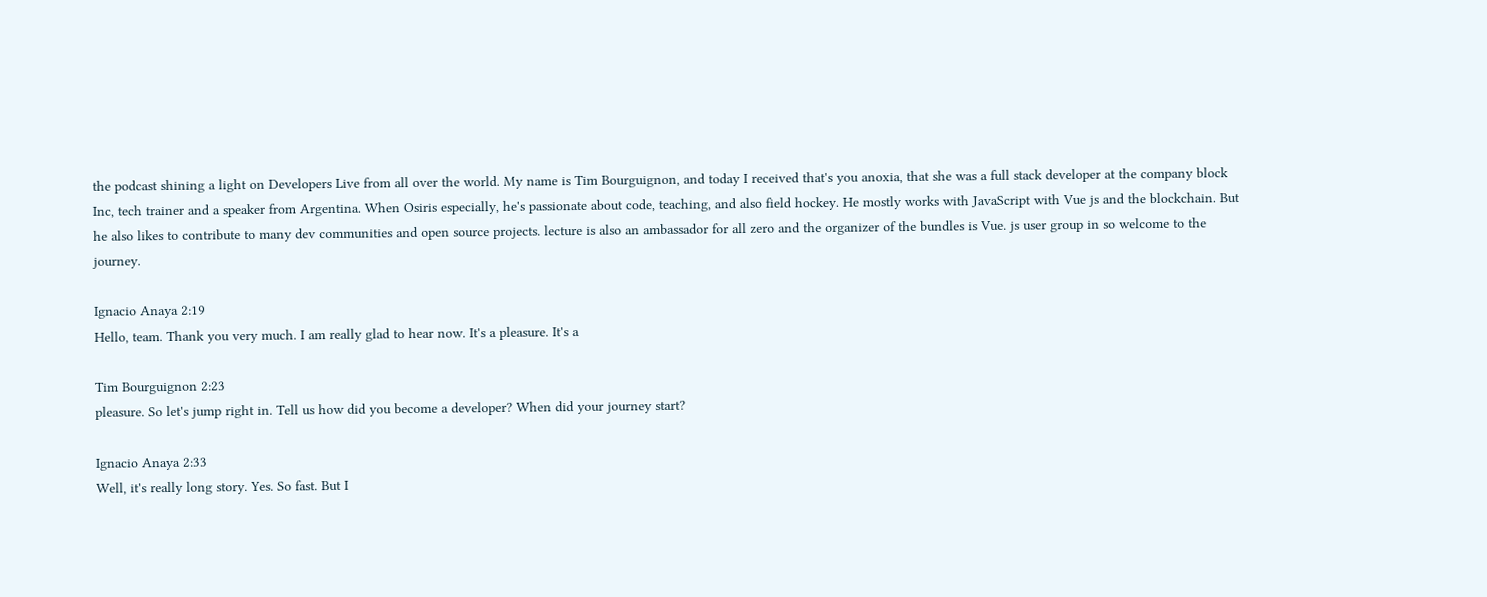the podcast shining a light on Developers Live from all over the world. My name is Tim Bourguignon, and today I received that's you anoxia, that she was a full stack developer at the company block Inc, tech trainer and a speaker from Argentina. When Osiris especially, he's passionate about code, teaching, and also field hockey. He mostly works with JavaScript with Vue js and the blockchain. But he also likes to contribute to many dev communities and open source projects. lecture is also an ambassador for all zero and the organizer of the bundles is Vue. js user group in so welcome to the journey.

Ignacio Anaya 2:19
Hello, team. Thank you very much. I am really glad to hear now. It's a pleasure. It's a

Tim Bourguignon 2:23
pleasure. So let's jump right in. Tell us how did you become a developer? When did your journey start?

Ignacio Anaya 2:33
Well, it's really long story. Yes. So fast. But I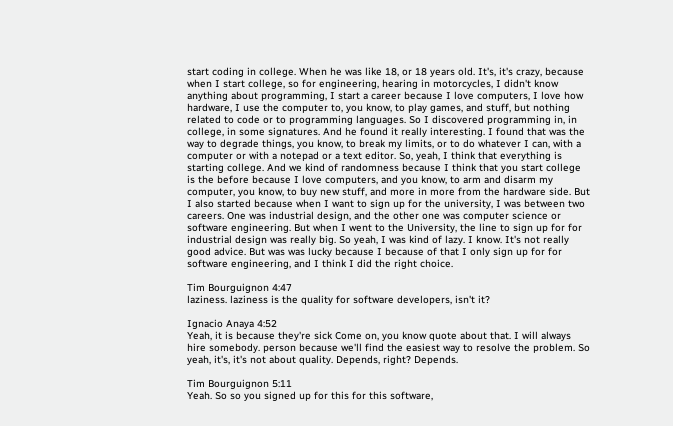start coding in college. When he was like 18, or 18 years old. It's, it's crazy, because when I start college, so for engineering, hearing in motorcycles, I didn't know anything about programming, I start a career because I love computers, I love how hardware, I use the computer to, you know, to play games, and stuff, but nothing related to code or to programming languages. So I discovered programming in, in college, in some signatures. And he found it really interesting. I found that was the way to degrade things, you know, to break my limits, or to do whatever I can, with a computer or with a notepad or a text editor. So, yeah, I think that everything is starting college. And we kind of randomness because I think that you start college is the before because I love computers, and you know, to arm and disarm my computer, you know, to buy new stuff, and more in more from the hardware side. But I also started because when I want to sign up for the university, I was between two careers. One was industrial design, and the other one was computer science or software engineering. But when I went to the University, the line to sign up for for industrial design was really big. So yeah, I was kind of lazy. I know. It's not really good advice. But was was lucky because I because of that I only sign up for for software engineering, and I think I did the right choice.

Tim Bourguignon 4:47
laziness. laziness is the quality for software developers, isn't it?

Ignacio Anaya 4:52
Yeah, it is because they're sick Come on, you know quote about that. I will always hire somebody. person because we'll find the easiest way to resolve the problem. So yeah, it's, it's not about quality. Depends, right? Depends.

Tim Bourguignon 5:11
Yeah. So so you signed up for this for this software,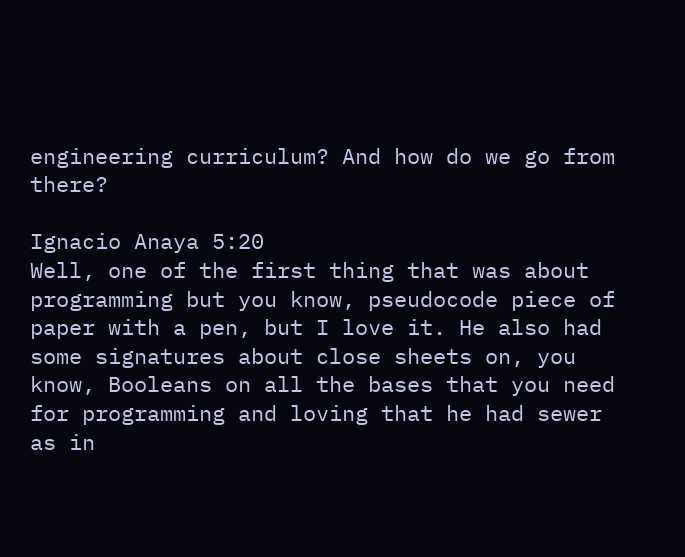engineering curriculum? And how do we go from there?

Ignacio Anaya 5:20
Well, one of the first thing that was about programming but you know, pseudocode piece of paper with a pen, but I love it. He also had some signatures about close sheets on, you know, Booleans on all the bases that you need for programming and loving that he had sewer as in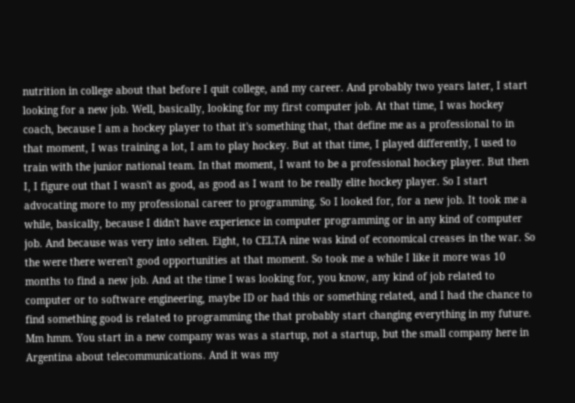nutrition in college about that before I quit college, and my career. And probably two years later, I start looking for a new job. Well, basically, looking for my first computer job. At that time, I was hockey coach, because I am a hockey player to that it's something that, that define me as a professional to in that moment, I was training a lot, I am to play hockey. But at that time, I played differently, I used to train with the junior national team. In that moment, I want to be a professional hockey player. But then I, I figure out that I wasn't as good, as good as I want to be really elite hockey player. So I start advocating more to my professional career to programming. So I looked for, for a new job. It took me a while, basically, because I didn't have experience in computer programming or in any kind of computer job. And because was very into selten. Eight, to CELTA nine was kind of economical creases in the war. So the were there weren't good opportunities at that moment. So took me a while I like it more was 10 months to find a new job. And at the time I was looking for, you know, any kind of job related to computer or to software engineering, maybe ID or had this or something related, and I had the chance to find something good is related to programming the that probably start changing everything in my future. Mm hmm. You start in a new company was was a startup, not a startup, but the small company here in Argentina about telecommunications. And it was my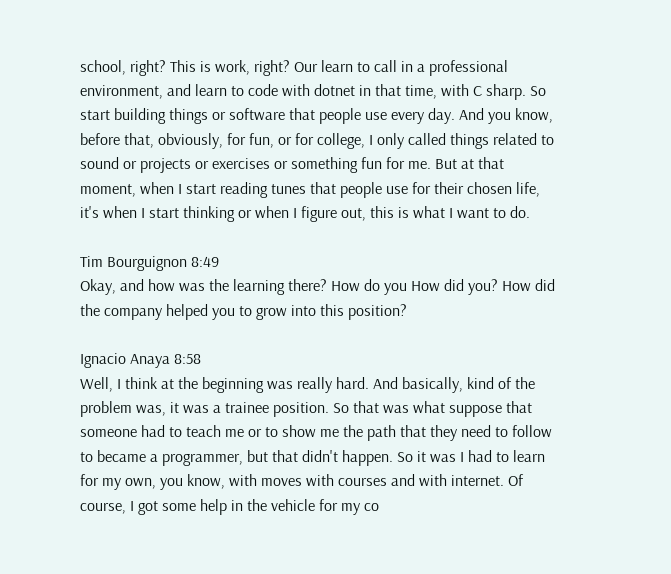school, right? This is work, right? Our learn to call in a professional environment, and learn to code with dotnet in that time, with C sharp. So start building things or software that people use every day. And you know, before that, obviously, for fun, or for college, I only called things related to sound or projects or exercises or something fun for me. But at that moment, when I start reading tunes that people use for their chosen life, it's when I start thinking or when I figure out, this is what I want to do.

Tim Bourguignon 8:49
Okay, and how was the learning there? How do you How did you? How did the company helped you to grow into this position?

Ignacio Anaya 8:58
Well, I think at the beginning was really hard. And basically, kind of the problem was, it was a trainee position. So that was what suppose that someone had to teach me or to show me the path that they need to follow to became a programmer, but that didn't happen. So it was I had to learn for my own, you know, with moves with courses and with internet. Of course, I got some help in the vehicle for my co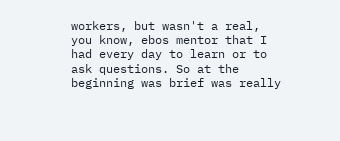workers, but wasn't a real, you know, ebos mentor that I had every day to learn or to ask questions. So at the beginning was brief was really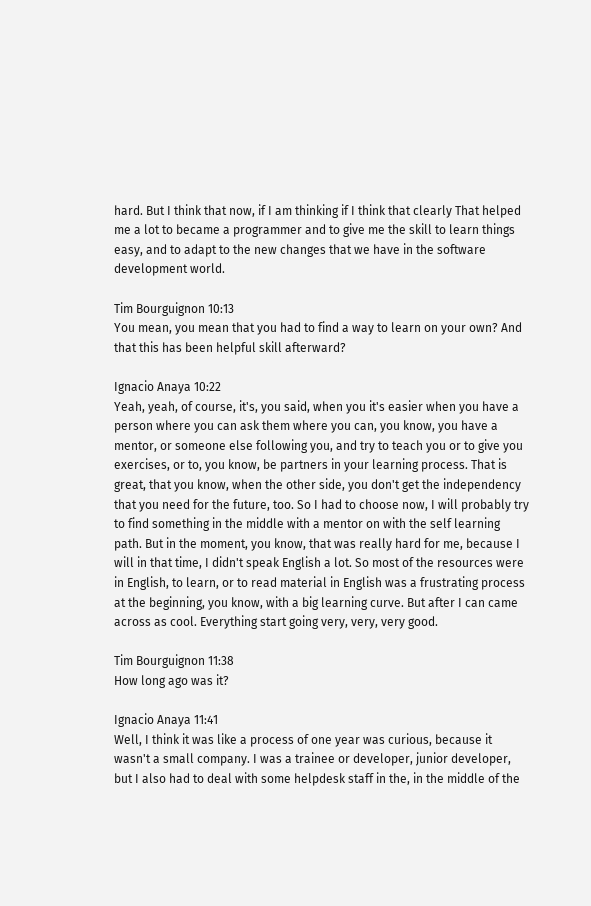hard. But I think that now, if I am thinking if I think that clearly That helped me a lot to became a programmer and to give me the skill to learn things easy, and to adapt to the new changes that we have in the software development world.

Tim Bourguignon 10:13
You mean, you mean that you had to find a way to learn on your own? And that this has been helpful skill afterward?

Ignacio Anaya 10:22
Yeah, yeah, of course, it's, you said, when you it's easier when you have a person where you can ask them where you can, you know, you have a mentor, or someone else following you, and try to teach you or to give you exercises, or to, you know, be partners in your learning process. That is great, that you know, when the other side, you don't get the independency that you need for the future, too. So I had to choose now, I will probably try to find something in the middle with a mentor on with the self learning path. But in the moment, you know, that was really hard for me, because I will in that time, I didn't speak English a lot. So most of the resources were in English, to learn, or to read material in English was a frustrating process at the beginning, you know, with a big learning curve. But after I can came across as cool. Everything start going very, very, very good.

Tim Bourguignon 11:38
How long ago was it?

Ignacio Anaya 11:41
Well, I think it was like a process of one year was curious, because it wasn't a small company. I was a trainee or developer, junior developer, but I also had to deal with some helpdesk staff in the, in the middle of the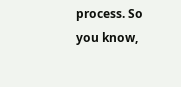process. So you know,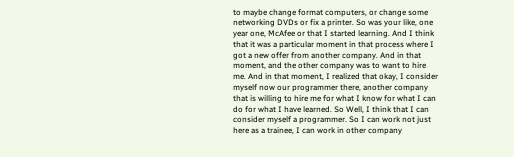to maybe change format computers, or change some networking DVDs or fix a printer. So was your like, one year one, McAfee or that I started learning. And I think that it was a particular moment in that process where I got a new offer from another company. And in that moment, and the other company was to want to hire me. And in that moment, I realized that okay, I consider myself now our programmer there, another company that is willing to hire me for what I know for what I can do for what I have learned. So Well, I think that I can consider myself a programmer. So I can work not just here as a trainee, I can work in other company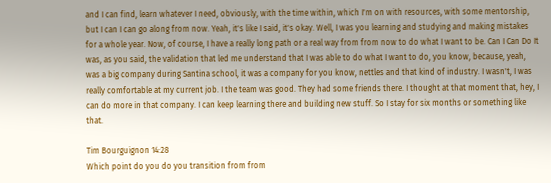and I can find, learn whatever I need, obviously, with the time within, which I'm on with resources, with some mentorship, but I can I can go along from now. Yeah, it's like I said, it's okay. Well, I was you learning and studying and making mistakes for a whole year. Now, of course, I have a really long path or a real way from from now to do what I want to be. Can I Can Do It was, as you said, the validation that led me understand that I was able to do what I want to do, you know, because, yeah, was a big company during Santina school, it was a company for you know, nettles and that kind of industry. I wasn't, I was really comfortable at my current job. I the team was good. They had some friends there. I thought at that moment that, hey, I can do more in that company. I can keep learning there and building new stuff. So I stay for six months or something like that.

Tim Bourguignon 14:28
Which point do you do you transition from from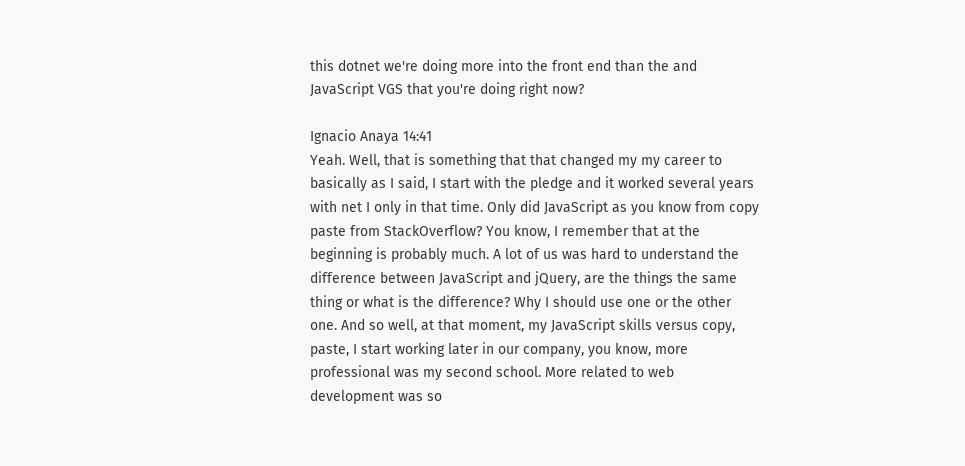this dotnet we're doing more into the front end than the and JavaScript VGS that you're doing right now?

Ignacio Anaya 14:41
Yeah. Well, that is something that that changed my my career to basically as I said, I start with the pledge and it worked several years with net I only in that time. Only did JavaScript as you know from copy paste from StackOverflow? You know, I remember that at the beginning is probably much. A lot of us was hard to understand the difference between JavaScript and jQuery, are the things the same thing or what is the difference? Why I should use one or the other one. And so well, at that moment, my JavaScript skills versus copy, paste, I start working later in our company, you know, more professional was my second school. More related to web development was so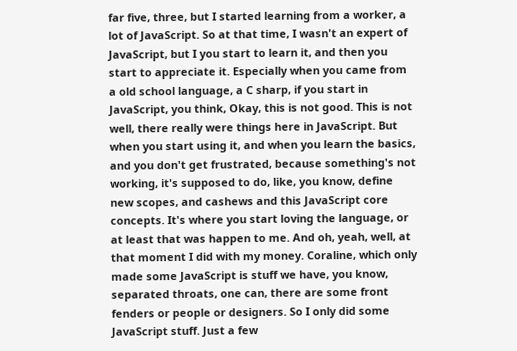far five, three, but I started learning from a worker, a lot of JavaScript. So at that time, I wasn't an expert of JavaScript, but I you start to learn it, and then you start to appreciate it. Especially when you came from a old school language, a C sharp, if you start in JavaScript, you think, Okay, this is not good. This is not well, there really were things here in JavaScript. But when you start using it, and when you learn the basics, and you don't get frustrated, because something's not working, it's supposed to do, like, you know, define new scopes, and cashews and this JavaScript core concepts. It's where you start loving the language, or at least that was happen to me. And oh, yeah, well, at that moment I did with my money. Coraline, which only made some JavaScript is stuff we have, you know, separated throats, one can, there are some front fenders or people or designers. So I only did some JavaScript stuff. Just a few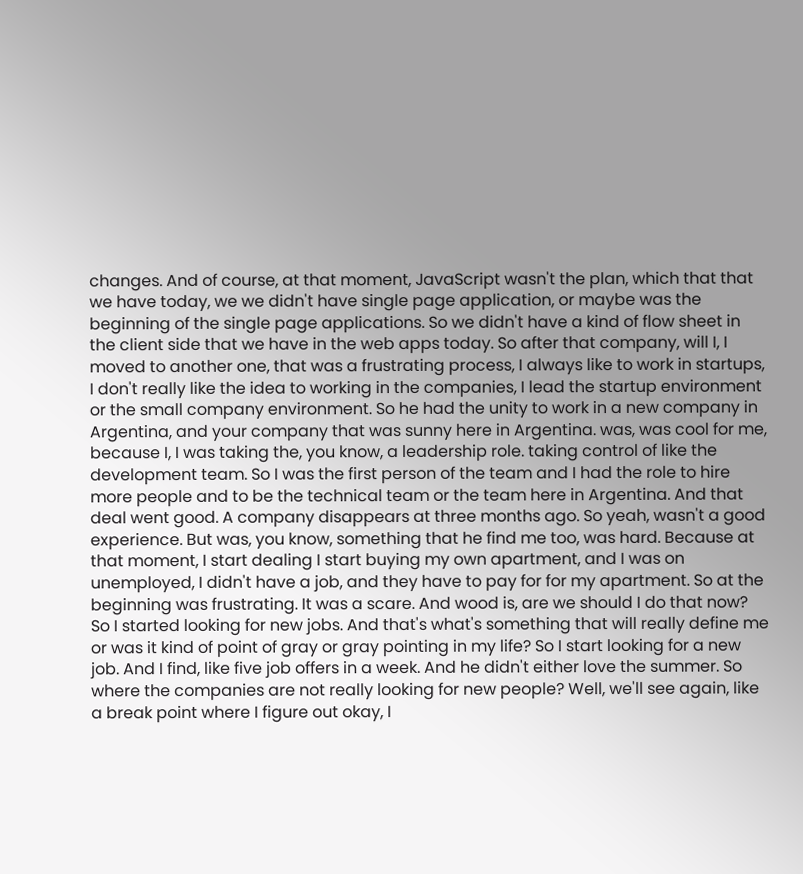changes. And of course, at that moment, JavaScript wasn't the plan, which that that we have today, we we didn't have single page application, or maybe was the beginning of the single page applications. So we didn't have a kind of flow sheet in the client side that we have in the web apps today. So after that company, will I, I moved to another one, that was a frustrating process, I always like to work in startups, I don't really like the idea to working in the companies, I lead the startup environment or the small company environment. So he had the unity to work in a new company in Argentina, and your company that was sunny here in Argentina. was, was cool for me, because I, I was taking the, you know, a leadership role. taking control of like the development team. So I was the first person of the team and I had the role to hire more people and to be the technical team or the team here in Argentina. And that deal went good. A company disappears at three months ago. So yeah, wasn't a good experience. But was, you know, something that he find me too, was hard. Because at that moment, I start dealing I start buying my own apartment, and I was on unemployed, I didn't have a job, and they have to pay for for my apartment. So at the beginning was frustrating. It was a scare. And wood is, are we should I do that now? So I started looking for new jobs. And that's what's something that will really define me or was it kind of point of gray or gray pointing in my life? So I start looking for a new job. And I find, like five job offers in a week. And he didn't either love the summer. So where the companies are not really looking for new people? Well, we'll see again, like a break point where I figure out okay, I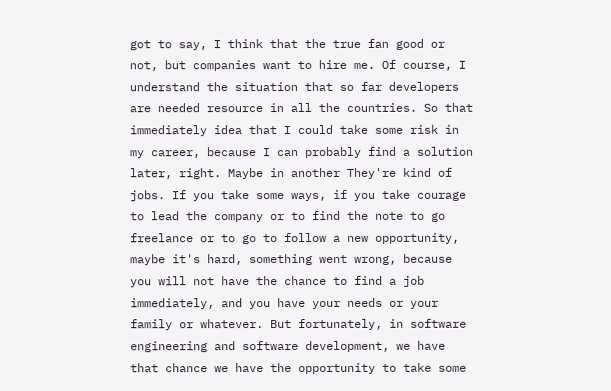got to say, I think that the true fan good or not, but companies want to hire me. Of course, I understand the situation that so far developers are needed resource in all the countries. So that immediately idea that I could take some risk in my career, because I can probably find a solution later, right. Maybe in another They're kind of jobs. If you take some ways, if you take courage to lead the company or to find the note to go freelance or to go to follow a new opportunity, maybe it's hard, something went wrong, because you will not have the chance to find a job immediately, and you have your needs or your family or whatever. But fortunately, in software engineering and software development, we have that chance we have the opportunity to take some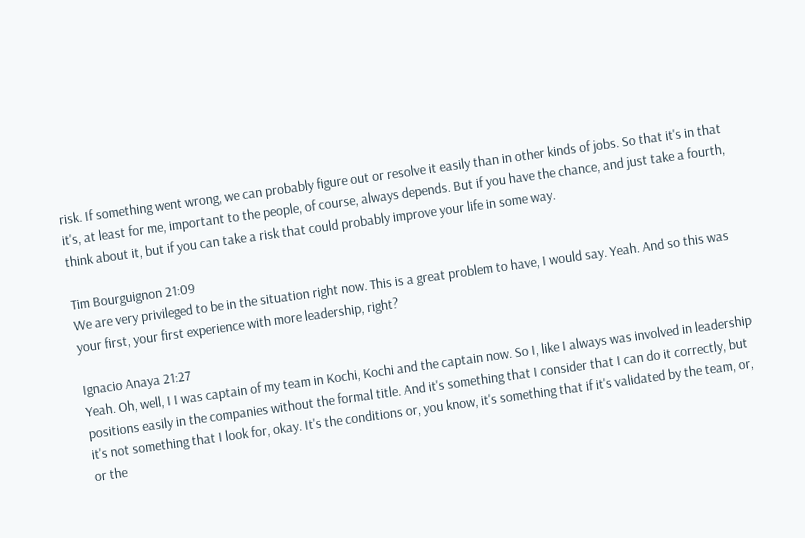risk. If something went wrong, we can probably figure out or resolve it easily than in other kinds of jobs. So that it's in that it's, at least for me, important to the people, of course, always depends. But if you have the chance, and just take a fourth, think about it, but if you can take a risk that could probably improve your life in some way.

Tim Bourguignon 21:09
We are very privileged to be in the situation right now. This is a great problem to have, I would say. Yeah. And so this was your first, your first experience with more leadership, right?

Ignacio Anaya 21:27
Yeah. Oh, well, I I was captain of my team in Kochi, Kochi and the captain now. So I, like I always was involved in leadership positions easily in the companies without the formal title. And it's something that I consider that I can do it correctly, but it's not something that I look for, okay. It's the conditions or, you know, it's something that if it's validated by the team, or, or the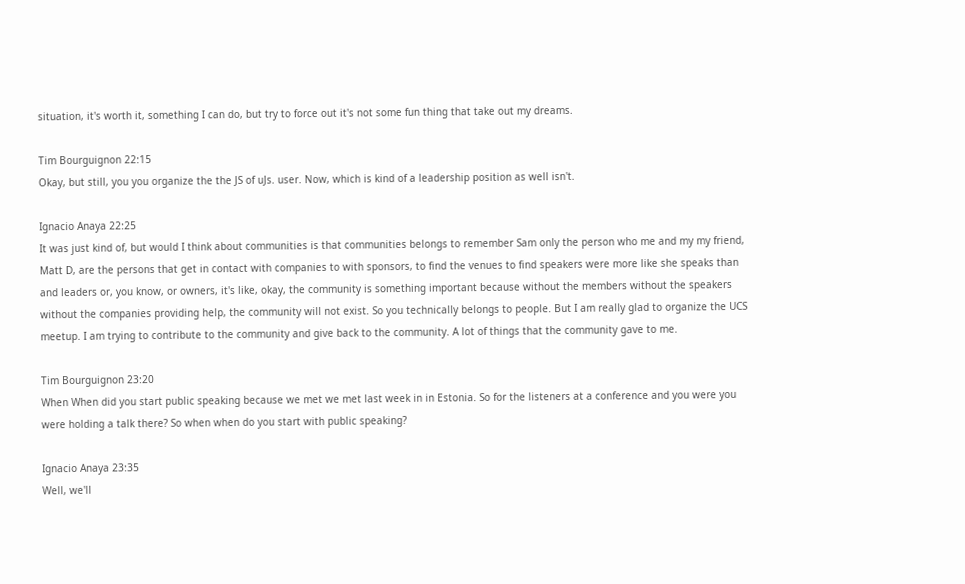situation, it's worth it, something I can do, but try to force out it's not some fun thing that take out my dreams.

Tim Bourguignon 22:15
Okay, but still, you you organize the the JS of uJs. user. Now, which is kind of a leadership position as well isn't.

Ignacio Anaya 22:25
It was just kind of, but would I think about communities is that communities belongs to remember Sam only the person who me and my my friend, Matt D, are the persons that get in contact with companies to with sponsors, to find the venues to find speakers were more like she speaks than and leaders or, you know, or owners, it's like, okay, the community is something important because without the members without the speakers without the companies providing help, the community will not exist. So you technically belongs to people. But I am really glad to organize the UCS meetup. I am trying to contribute to the community and give back to the community. A lot of things that the community gave to me.

Tim Bourguignon 23:20
When When did you start public speaking because we met we met last week in in Estonia. So for the listeners at a conference and you were you were holding a talk there? So when when do you start with public speaking?

Ignacio Anaya 23:35
Well, we'll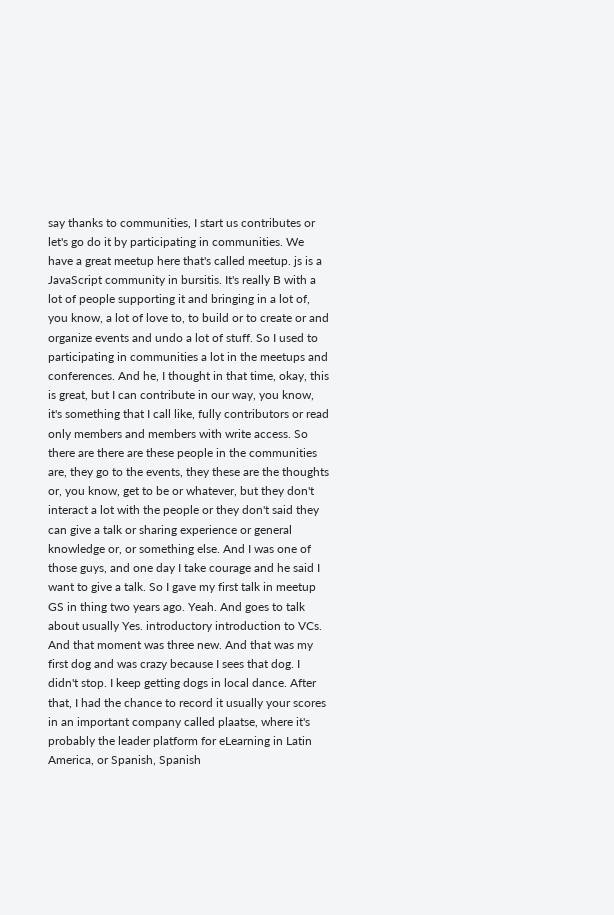say thanks to communities, I start us contributes or let's go do it by participating in communities. We have a great meetup here that's called meetup. js is a JavaScript community in bursitis. It's really B with a lot of people supporting it and bringing in a lot of, you know, a lot of love to, to build or to create or and organize events and undo a lot of stuff. So I used to participating in communities a lot in the meetups and conferences. And he, I thought in that time, okay, this is great, but I can contribute in our way, you know, it's something that I call like, fully contributors or read only members and members with write access. So there are there are these people in the communities are, they go to the events, they these are the thoughts or, you know, get to be or whatever, but they don't interact a lot with the people or they don't said they can give a talk or sharing experience or general knowledge or, or something else. And I was one of those guys, and one day I take courage and he said I want to give a talk. So I gave my first talk in meetup GS in thing two years ago. Yeah. And goes to talk about usually Yes. introductory introduction to VCs. And that moment was three new. And that was my first dog and was crazy because I sees that dog. I didn't stop. I keep getting dogs in local dance. After that, I had the chance to record it usually your scores in an important company called plaatse, where it's probably the leader platform for eLearning in Latin America, or Spanish, Spanish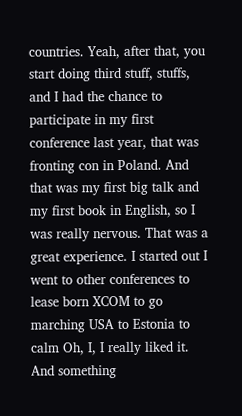countries. Yeah, after that, you start doing third stuff, stuffs, and I had the chance to participate in my first conference last year, that was fronting con in Poland. And that was my first big talk and my first book in English, so I was really nervous. That was a great experience. I started out I went to other conferences to lease born XCOM to go marching USA to Estonia to calm Oh, I, I really liked it. And something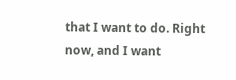that I want to do. Right now, and I want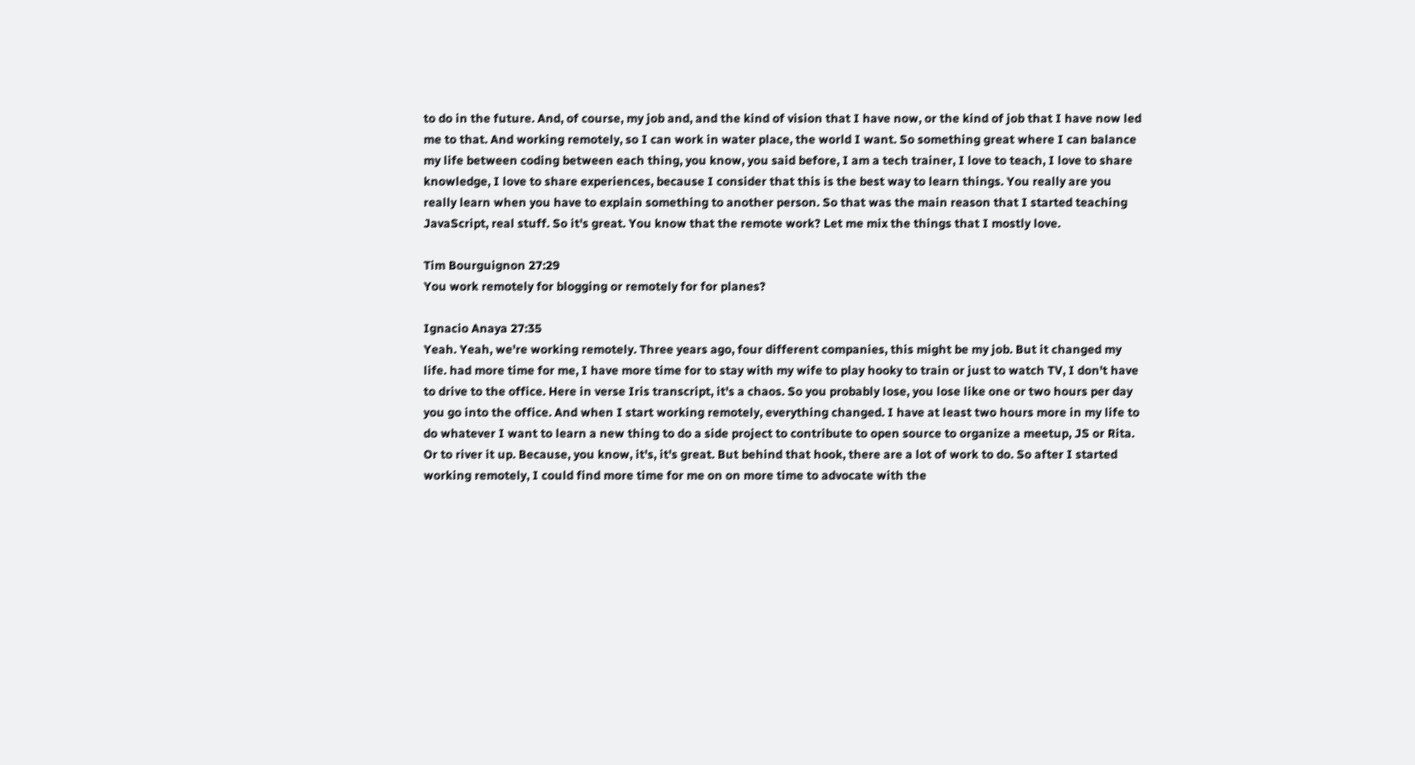to do in the future. And, of course, my job and, and the kind of vision that I have now, or the kind of job that I have now led me to that. And working remotely, so I can work in water place, the world I want. So something great where I can balance my life between coding between each thing, you know, you said before, I am a tech trainer, I love to teach, I love to share knowledge, I love to share experiences, because I consider that this is the best way to learn things. You really are you really learn when you have to explain something to another person. So that was the main reason that I started teaching JavaScript, real stuff. So it's great. You know that the remote work? Let me mix the things that I mostly love.

Tim Bourguignon 27:29
You work remotely for blogging or remotely for for planes?

Ignacio Anaya 27:35
Yeah. Yeah, we're working remotely. Three years ago, four different companies, this might be my job. But it changed my life. had more time for me, I have more time for to stay with my wife to play hooky to train or just to watch TV, I don't have to drive to the office. Here in verse Iris transcript, it's a chaos. So you probably lose, you lose like one or two hours per day you go into the office. And when I start working remotely, everything changed. I have at least two hours more in my life to do whatever I want to learn a new thing to do a side project to contribute to open source to organize a meetup, JS or Rita. Or to river it up. Because, you know, it's, it's great. But behind that hook, there are a lot of work to do. So after I started working remotely, I could find more time for me on on more time to advocate with the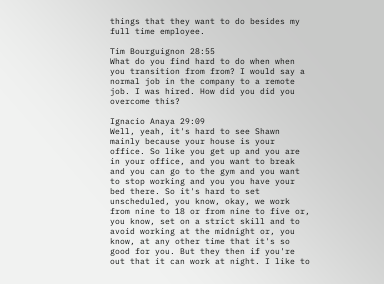things that they want to do besides my full time employee.

Tim Bourguignon 28:55
What do you find hard to do when when you transition from from? I would say a normal job in the company to a remote job. I was hired. How did you did you overcome this?

Ignacio Anaya 29:09
Well, yeah, it's hard to see Shawn mainly because your house is your office. So like you get up and you are in your office, and you want to break and you can go to the gym and you want to stop working and you you have your bed there. So it's hard to set unscheduled, you know, okay, we work from nine to 18 or from nine to five or, you know, set on a strict skill and to avoid working at the midnight or, you know, at any other time that it's so good for you. But they then if you're out that it can work at night. I like to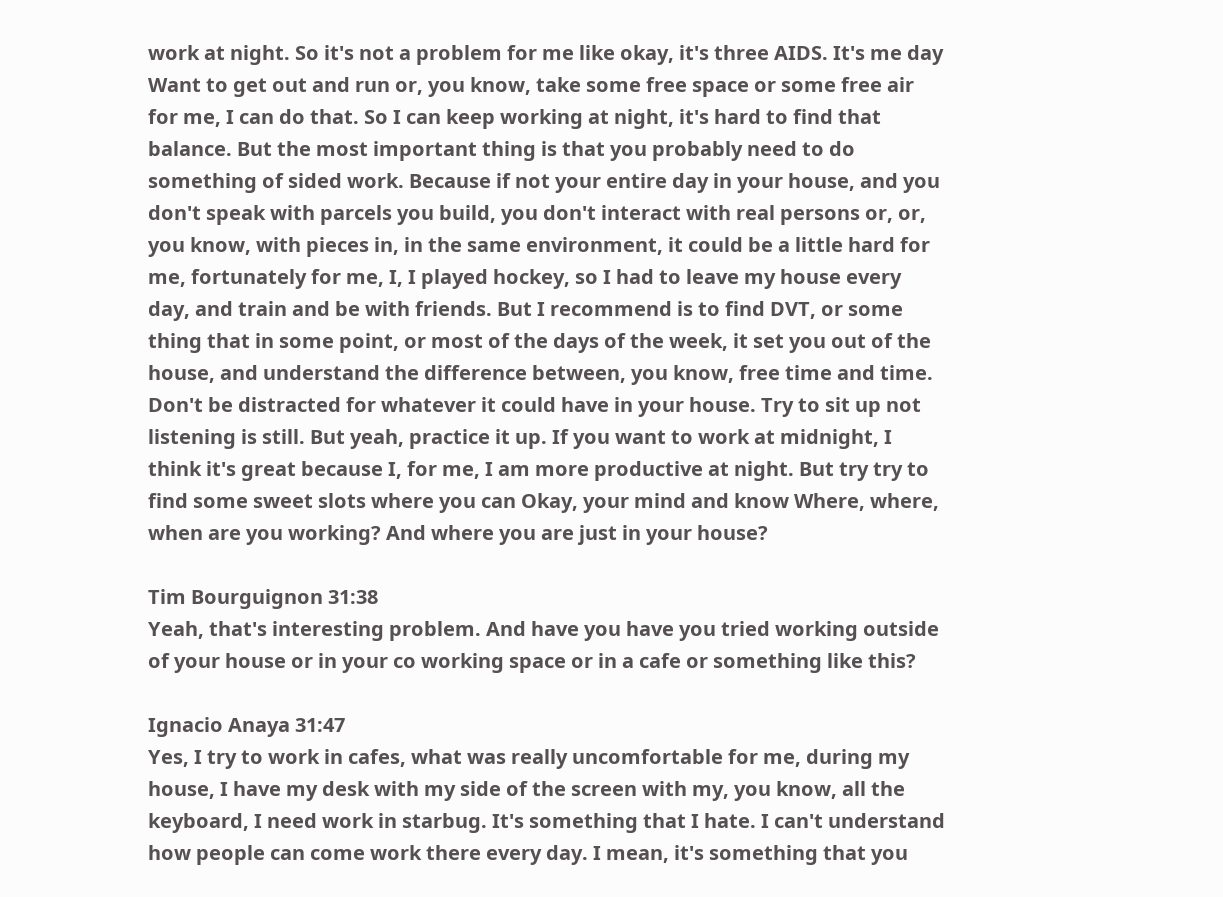work at night. So it's not a problem for me like okay, it's three AIDS. It's me day Want to get out and run or, you know, take some free space or some free air for me, I can do that. So I can keep working at night, it's hard to find that balance. But the most important thing is that you probably need to do something of sided work. Because if not your entire day in your house, and you don't speak with parcels you build, you don't interact with real persons or, or, you know, with pieces in, in the same environment, it could be a little hard for me, fortunately for me, I, I played hockey, so I had to leave my house every day, and train and be with friends. But I recommend is to find DVT, or some thing that in some point, or most of the days of the week, it set you out of the house, and understand the difference between, you know, free time and time. Don't be distracted for whatever it could have in your house. Try to sit up not listening is still. But yeah, practice it up. If you want to work at midnight, I think it's great because I, for me, I am more productive at night. But try try to find some sweet slots where you can Okay, your mind and know Where, where, when are you working? And where you are just in your house?

Tim Bourguignon 31:38
Yeah, that's interesting problem. And have you have you tried working outside of your house or in your co working space or in a cafe or something like this?

Ignacio Anaya 31:47
Yes, I try to work in cafes, what was really uncomfortable for me, during my house, I have my desk with my side of the screen with my, you know, all the keyboard, I need work in starbug. It's something that I hate. I can't understand how people can come work there every day. I mean, it's something that you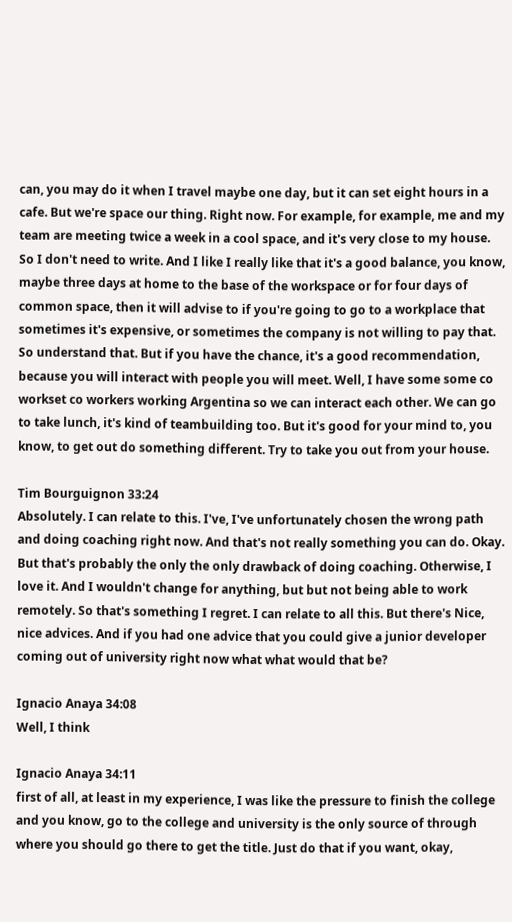can, you may do it when I travel maybe one day, but it can set eight hours in a cafe. But we're space our thing. Right now. For example, for example, me and my team are meeting twice a week in a cool space, and it's very close to my house. So I don't need to write. And I like I really like that it's a good balance, you know, maybe three days at home to the base of the workspace or for four days of common space, then it will advise to if you're going to go to a workplace that sometimes it's expensive, or sometimes the company is not willing to pay that. So understand that. But if you have the chance, it's a good recommendation, because you will interact with people you will meet. Well, I have some some co workset co workers working Argentina so we can interact each other. We can go to take lunch, it's kind of teambuilding too. But it's good for your mind to, you know, to get out do something different. Try to take you out from your house.

Tim Bourguignon 33:24
Absolutely. I can relate to this. I've, I've unfortunately chosen the wrong path and doing coaching right now. And that's not really something you can do. Okay. But that's probably the only the only drawback of doing coaching. Otherwise, I love it. And I wouldn't change for anything, but but not being able to work remotely. So that's something I regret. I can relate to all this. But there's Nice, nice advices. And if you had one advice that you could give a junior developer coming out of university right now what what would that be?

Ignacio Anaya 34:08
Well, I think

Ignacio Anaya 34:11
first of all, at least in my experience, I was like the pressure to finish the college and you know, go to the college and university is the only source of through where you should go there to get the title. Just do that if you want, okay,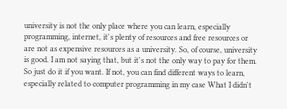university is not the only place where you can learn, especially programming, internet, it's plenty of resources and free resources or are not as expensive resources as a university. So, of course, university is good. I am not saying that, but it's not the only way to pay for them. So just do it if you want. If not, you can find different ways to learn, especially related to computer programming in my case What I didn't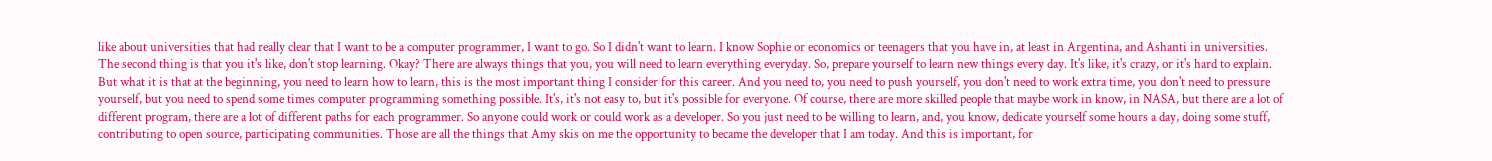like about universities that had really clear that I want to be a computer programmer, I want to go. So I didn't want to learn. I know Sophie or economics or teenagers that you have in, at least in Argentina, and Ashanti in universities. The second thing is that you it's like, don't stop learning. Okay? There are always things that you, you will need to learn everything everyday. So, prepare yourself to learn new things every day. It's like, it's crazy, or it's hard to explain. But what it is that at the beginning, you need to learn how to learn, this is the most important thing I consider for this career. And you need to, you need to push yourself, you don't need to work extra time, you don't need to pressure yourself, but you need to spend some times computer programming something possible. It's, it's not easy to, but it's possible for everyone. Of course, there are more skilled people that maybe work in know, in NASA, but there are a lot of different program, there are a lot of different paths for each programmer. So anyone could work or could work as a developer. So you just need to be willing to learn, and, you know, dedicate yourself some hours a day, doing some stuff, contributing to open source, participating communities. Those are all the things that Amy skis on me the opportunity to became the developer that I am today. And this is important, for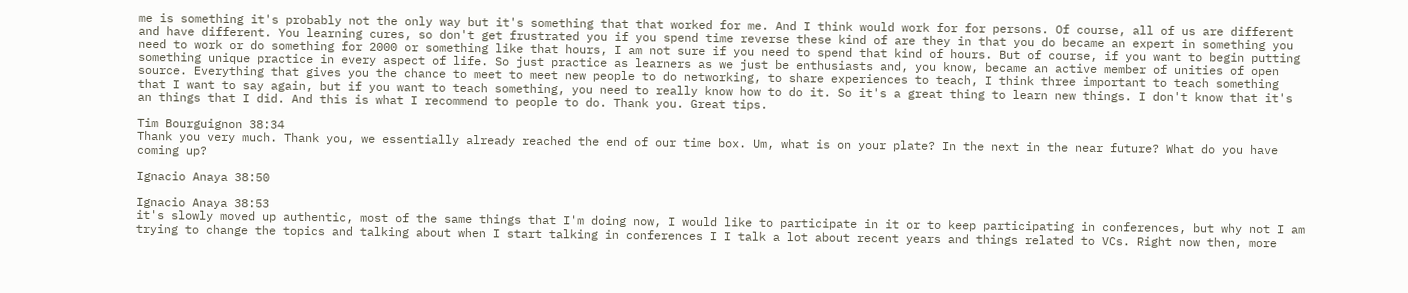me is something it's probably not the only way but it's something that that worked for me. And I think would work for for persons. Of course, all of us are different and have different. You learning cures, so don't get frustrated you if you spend time reverse these kind of are they in that you do became an expert in something you need to work or do something for 2000 or something like that hours, I am not sure if you need to spend that kind of hours. But of course, if you want to begin putting something unique practice in every aspect of life. So just practice as learners as we just be enthusiasts and, you know, became an active member of unities of open source. Everything that gives you the chance to meet to meet new people to do networking, to share experiences to teach, I think three important to teach something that I want to say again, but if you want to teach something, you need to really know how to do it. So it's a great thing to learn new things. I don't know that it's an things that I did. And this is what I recommend to people to do. Thank you. Great tips.

Tim Bourguignon 38:34
Thank you very much. Thank you, we essentially already reached the end of our time box. Um, what is on your plate? In the next in the near future? What do you have coming up?

Ignacio Anaya 38:50

Ignacio Anaya 38:53
it's slowly moved up authentic, most of the same things that I'm doing now, I would like to participate in it or to keep participating in conferences, but why not I am trying to change the topics and talking about when I start talking in conferences I I talk a lot about recent years and things related to VCs. Right now then, more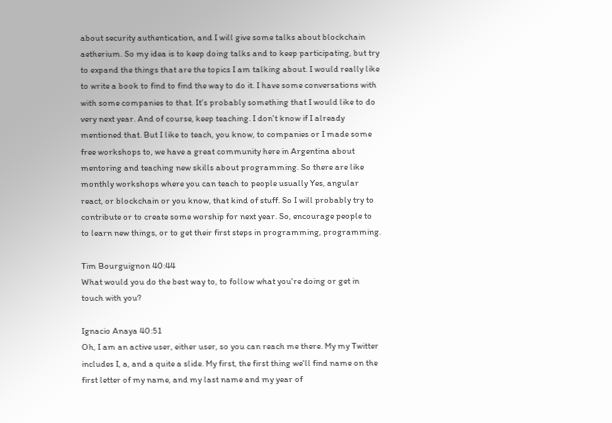about security authentication, and I will give some talks about blockchain aetherium. So my idea is to keep doing talks and to keep participating, but try to expand the things that are the topics I am talking about. I would really like to write a book to find to find the way to do it. I have some conversations with with some companies to that. It's probably something that I would like to do very next year. And of course, keep teaching. I don't know if I already mentioned that. But I like to teach, you know, to companies or I made some free workshops to, we have a great community here in Argentina about mentoring and teaching new skills about programming. So there are like monthly workshops where you can teach to people usually Yes, angular react, or blockchain or you know, that kind of stuff. So I will probably try to contribute or to create some worship for next year. So, encourage people to to learn new things, or to get their first steps in programming, programming.

Tim Bourguignon 40:44
What would you do the best way to, to follow what you're doing or get in touch with you?

Ignacio Anaya 40:51
Oh, I am an active user, either user, so you can reach me there. My my Twitter includes I, a, and a quite a slide. My first, the first thing we'll find name on the first letter of my name, and my last name and my year of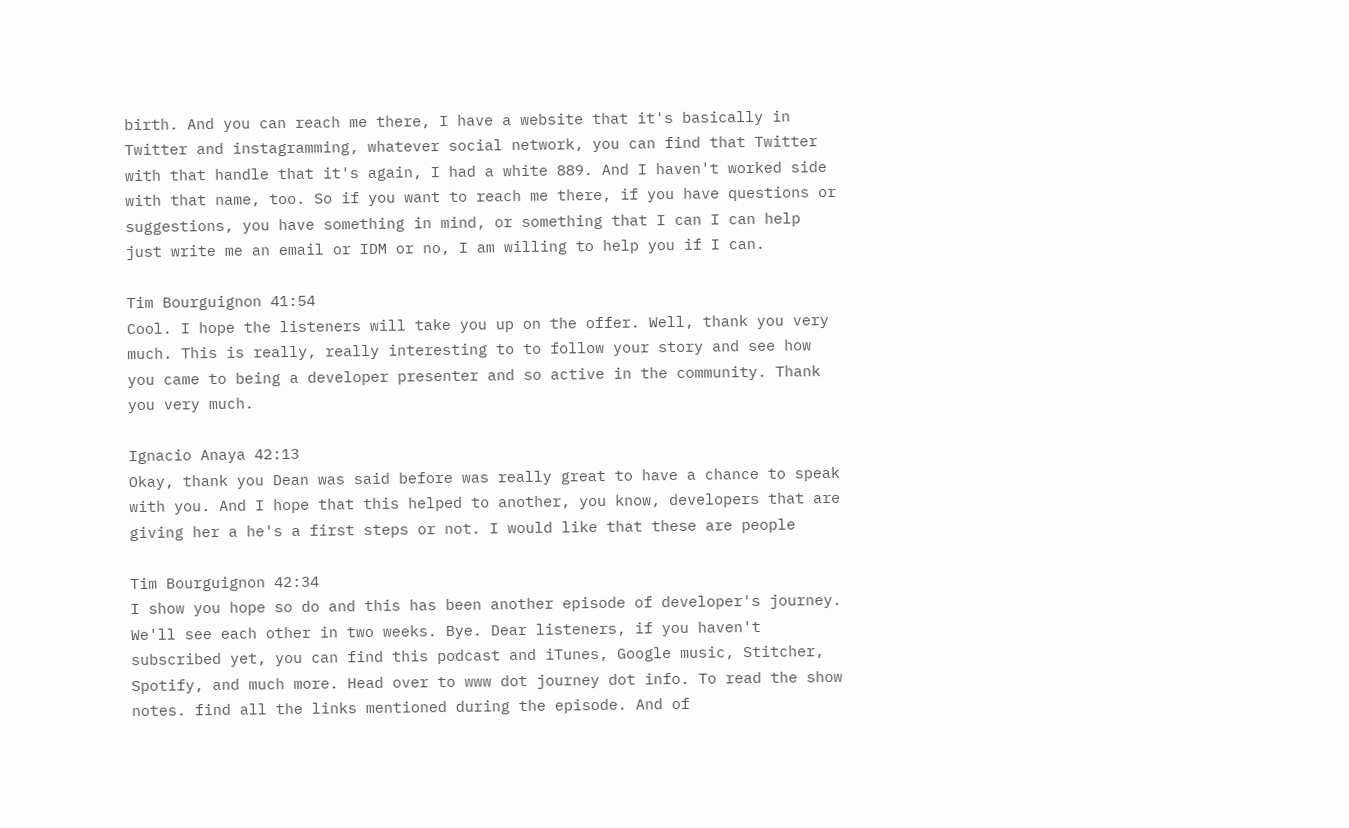birth. And you can reach me there, I have a website that it's basically in Twitter and instagramming, whatever social network, you can find that Twitter with that handle that it's again, I had a white 889. And I haven't worked side with that name, too. So if you want to reach me there, if you have questions or suggestions, you have something in mind, or something that I can I can help just write me an email or IDM or no, I am willing to help you if I can.

Tim Bourguignon 41:54
Cool. I hope the listeners will take you up on the offer. Well, thank you very much. This is really, really interesting to to follow your story and see how you came to being a developer presenter and so active in the community. Thank you very much.

Ignacio Anaya 42:13
Okay, thank you Dean was said before was really great to have a chance to speak with you. And I hope that this helped to another, you know, developers that are giving her a he's a first steps or not. I would like that these are people

Tim Bourguignon 42:34
I show you hope so do and this has been another episode of developer's journey. We'll see each other in two weeks. Bye. Dear listeners, if you haven't subscribed yet, you can find this podcast and iTunes, Google music, Stitcher, Spotify, and much more. Head over to www dot journey dot info. To read the show notes. find all the links mentioned during the episode. And of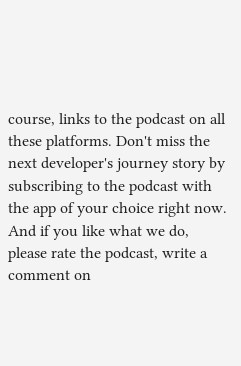course, links to the podcast on all these platforms. Don't miss the next developer's journey story by subscribing to the podcast with the app of your choice right now. And if you like what we do, please rate the podcast, write a comment on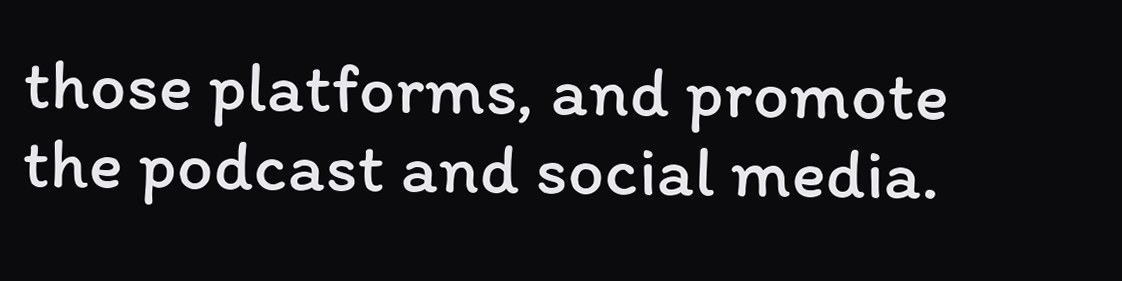those platforms, and promote the podcast and social media.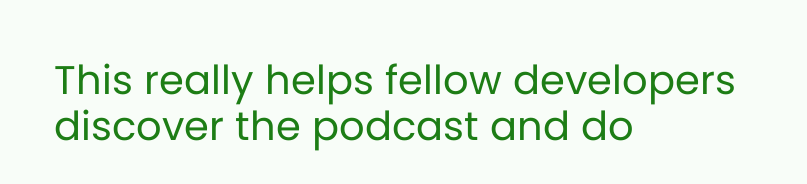This really helps fellow developers discover the podcast and do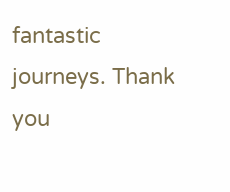fantastic journeys. Thank you